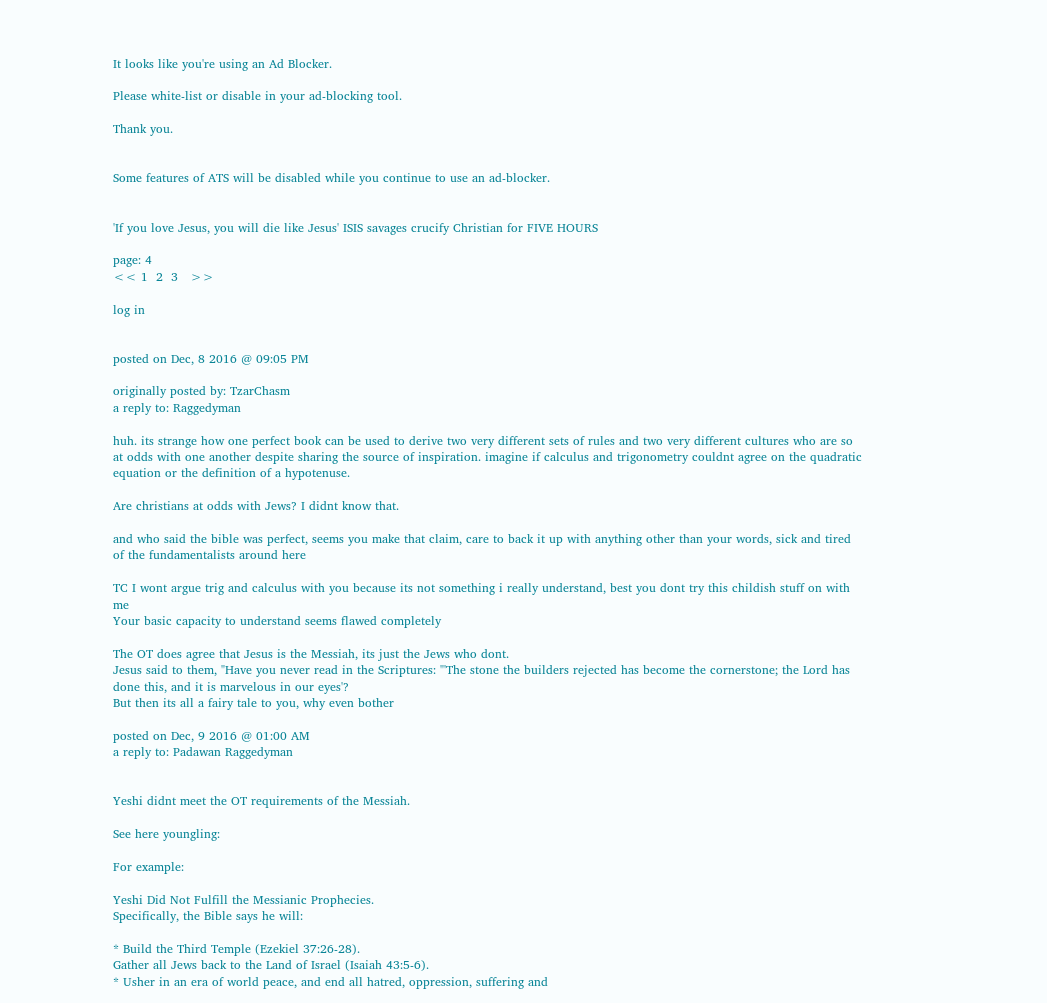It looks like you're using an Ad Blocker.

Please white-list or disable in your ad-blocking tool.

Thank you.


Some features of ATS will be disabled while you continue to use an ad-blocker.


'If you love Jesus, you will die like Jesus' ISIS savages crucify Christian for FIVE HOURS

page: 4
<< 1  2  3   >>

log in


posted on Dec, 8 2016 @ 09:05 PM

originally posted by: TzarChasm
a reply to: Raggedyman

huh. its strange how one perfect book can be used to derive two very different sets of rules and two very different cultures who are so at odds with one another despite sharing the source of inspiration. imagine if calculus and trigonometry couldnt agree on the quadratic equation or the definition of a hypotenuse.

Are christians at odds with Jews? I didnt know that.

and who said the bible was perfect, seems you make that claim, care to back it up with anything other than your words, sick and tired of the fundamentalists around here

TC I wont argue trig and calculus with you because its not something i really understand, best you dont try this childish stuff on with me
Your basic capacity to understand seems flawed completely

The OT does agree that Jesus is the Messiah, its just the Jews who dont.
Jesus said to them, "Have you never read in the Scriptures: "'The stone the builders rejected has become the cornerstone; the Lord has done this, and it is marvelous in our eyes'?
But then its all a fairy tale to you, why even bother

posted on Dec, 9 2016 @ 01:00 AM
a reply to: Padawan Raggedyman


Yeshi didnt meet the OT requirements of the Messiah.

See here youngling:

For example:

Yeshi Did Not Fulfill the Messianic Prophecies.
Specifically, the Bible says he will:

* Build the Third Temple (Ezekiel 37:26-28).
Gather all Jews back to the Land of Israel (Isaiah 43:5-6).
* Usher in an era of world peace, and end all hatred, oppression, suffering and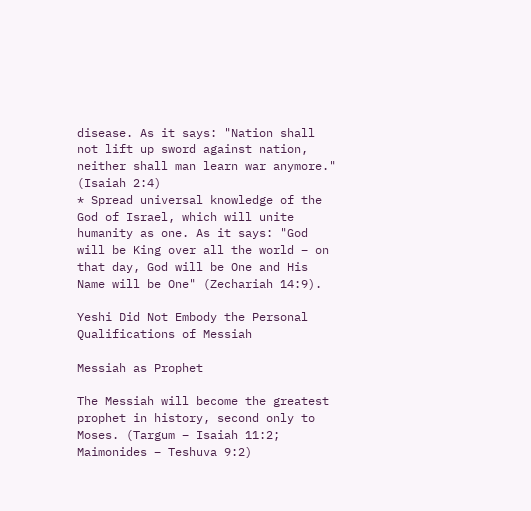disease. As it says: "Nation shall not lift up sword against nation, neither shall man learn war anymore." (Isaiah 2:4)
* Spread universal knowledge of the God of Israel, which will unite humanity as one. As it says: "God will be King over all the world – on that day, God will be One and His Name will be One" (Zechariah 14:9).

Yeshi Did Not Embody the Personal Qualifications of Messiah

Messiah as Prophet

The Messiah will become the greatest prophet in history, second only to Moses. (Targum – Isaiah 11:2; Maimonides – Teshuva 9:2)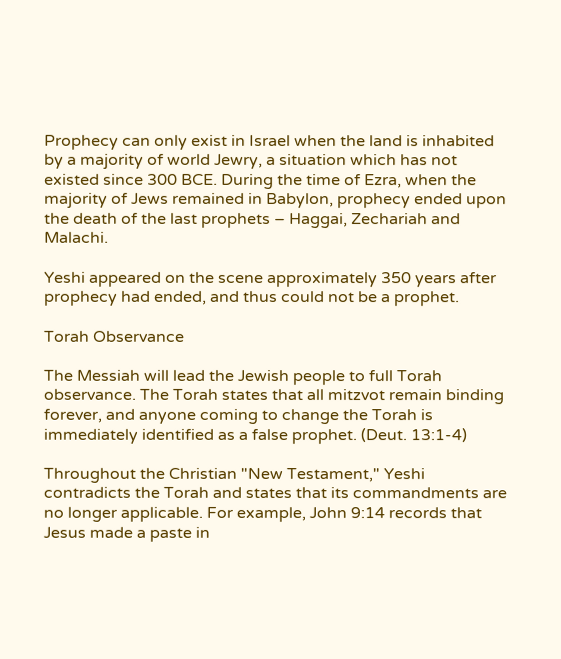Prophecy can only exist in Israel when the land is inhabited by a majority of world Jewry, a situation which has not existed since 300 BCE. During the time of Ezra, when the majority of Jews remained in Babylon, prophecy ended upon the death of the last prophets – Haggai, Zechariah and Malachi.

Yeshi appeared on the scene approximately 350 years after prophecy had ended, and thus could not be a prophet.

Torah Observance

The Messiah will lead the Jewish people to full Torah observance. The Torah states that all mitzvot remain binding forever, and anyone coming to change the Torah is immediately identified as a false prophet. (Deut. 13:1-4)

Throughout the Christian "New Testament," Yeshi contradicts the Torah and states that its commandments are no longer applicable. For example, John 9:14 records that Jesus made a paste in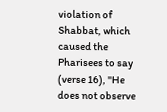violation of Shabbat, which caused the Pharisees to say (verse 16), "He does not observe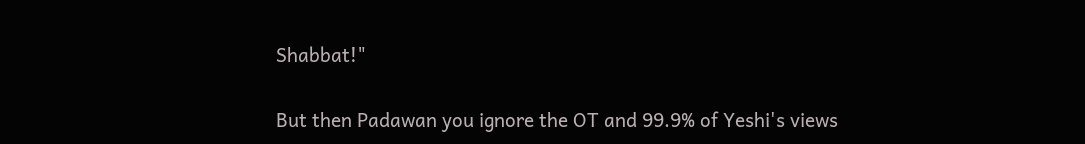Shabbat!"

But then Padawan you ignore the OT and 99.9% of Yeshi's views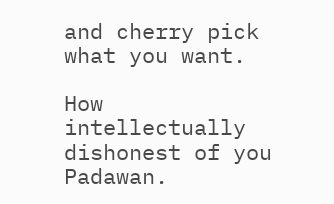and cherry pick what you want.

How intellectually dishonest of you Padawan.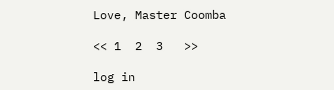Love, Master Coomba

<< 1  2  3   >>

log in